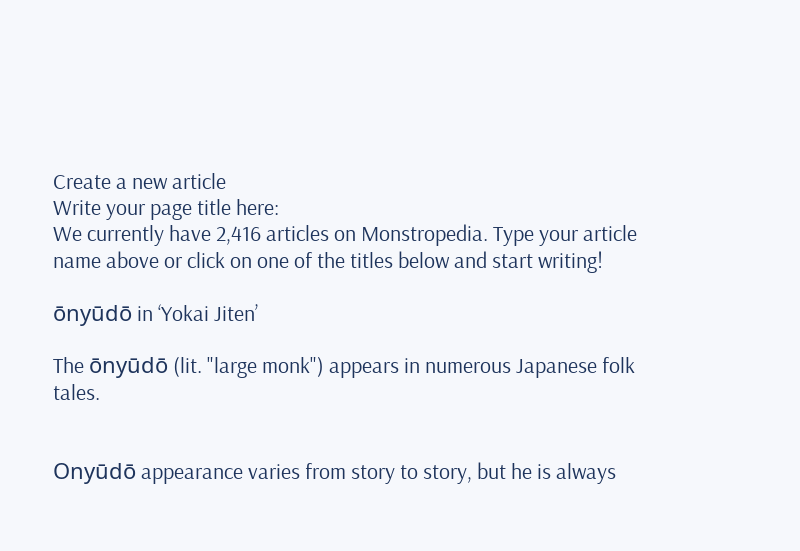Create a new article
Write your page title here:
We currently have 2,416 articles on Monstropedia. Type your article name above or click on one of the titles below and start writing!

ōnyūdō in ‘Yokai Jiten’

The ōnyūdō (lit. "large monk") appears in numerous Japanese folk tales.


Onyūdō appearance varies from story to story, but he is always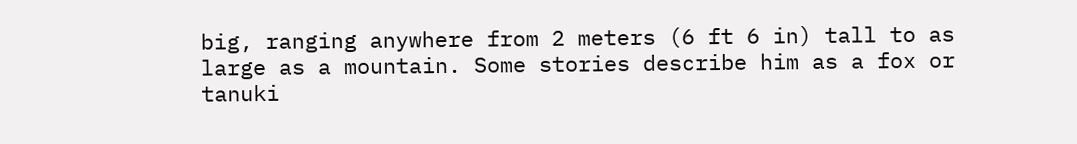big, ranging anywhere from 2 meters (6 ft 6 in) tall to as large as a mountain. Some stories describe him as a fox or tanuki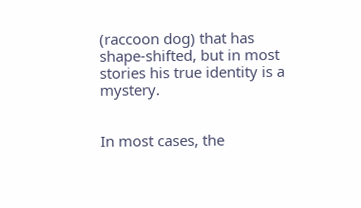(raccoon dog) that has shape-shifted, but in most stories his true identity is a mystery.


In most cases, the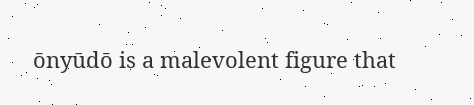ōnyūdō is a malevolent figure that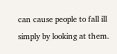can cause people to fall ill simply by looking at them.